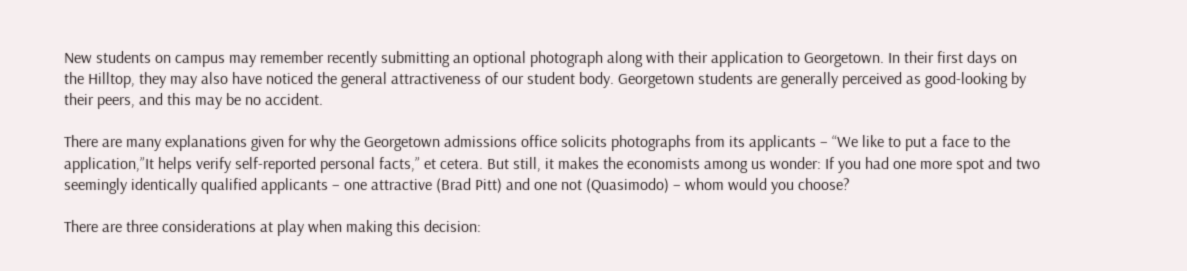New students on campus may remember recently submitting an optional photograph along with their application to Georgetown. In their first days on the Hilltop, they may also have noticed the general attractiveness of our student body. Georgetown students are generally perceived as good-looking by their peers, and this may be no accident.

There are many explanations given for why the Georgetown admissions office solicits photographs from its applicants – “We like to put a face to the application,”It helps verify self-reported personal facts,” et cetera. But still, it makes the economists among us wonder: If you had one more spot and two seemingly identically qualified applicants – one attractive (Brad Pitt) and one not (Quasimodo) – whom would you choose?

There are three considerations at play when making this decision: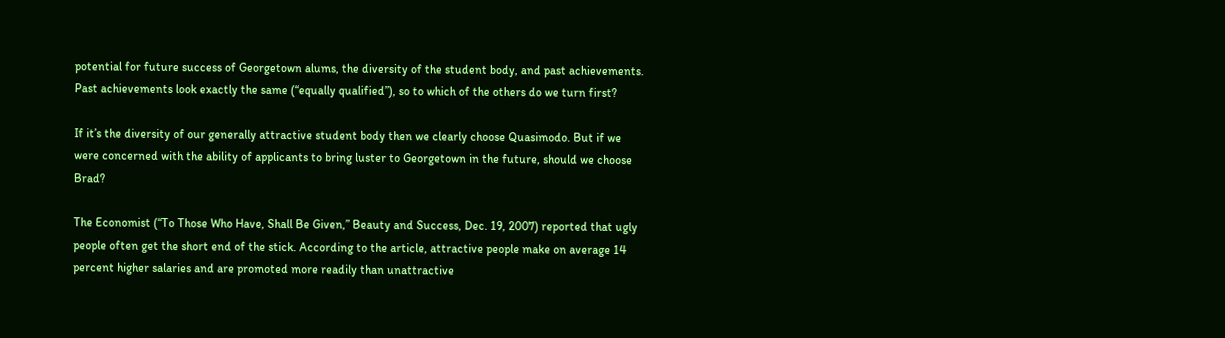potential for future success of Georgetown alums, the diversity of the student body, and past achievements. Past achievements look exactly the same (“equally qualified”), so to which of the others do we turn first?

If it’s the diversity of our generally attractive student body then we clearly choose Quasimodo. But if we were concerned with the ability of applicants to bring luster to Georgetown in the future, should we choose Brad?

The Economist (“To Those Who Have, Shall Be Given,” Beauty and Success, Dec. 19, 2007) reported that ugly people often get the short end of the stick. According to the article, attractive people make on average 14 percent higher salaries and are promoted more readily than unattractive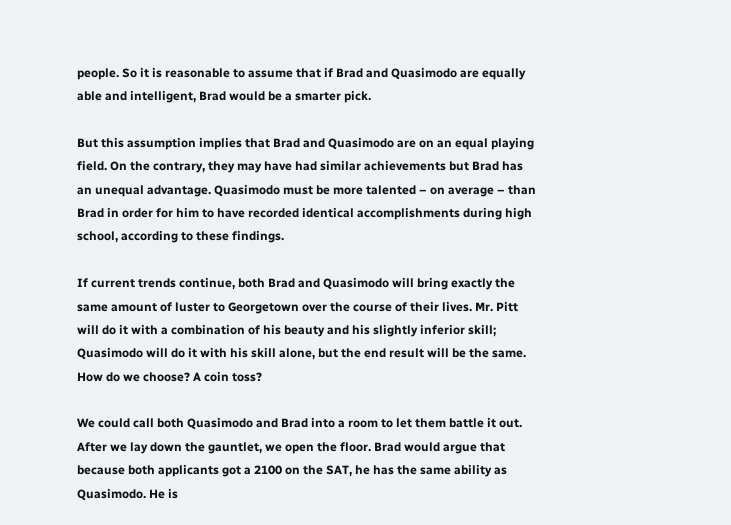people. So it is reasonable to assume that if Brad and Quasimodo are equally able and intelligent, Brad would be a smarter pick.

But this assumption implies that Brad and Quasimodo are on an equal playing field. On the contrary, they may have had similar achievements but Brad has an unequal advantage. Quasimodo must be more talented – on average – than Brad in order for him to have recorded identical accomplishments during high school, according to these findings.

If current trends continue, both Brad and Quasimodo will bring exactly the same amount of luster to Georgetown over the course of their lives. Mr. Pitt will do it with a combination of his beauty and his slightly inferior skill; Quasimodo will do it with his skill alone, but the end result will be the same. How do we choose? A coin toss?

We could call both Quasimodo and Brad into a room to let them battle it out. After we lay down the gauntlet, we open the floor. Brad would argue that because both applicants got a 2100 on the SAT, he has the same ability as Quasimodo. He is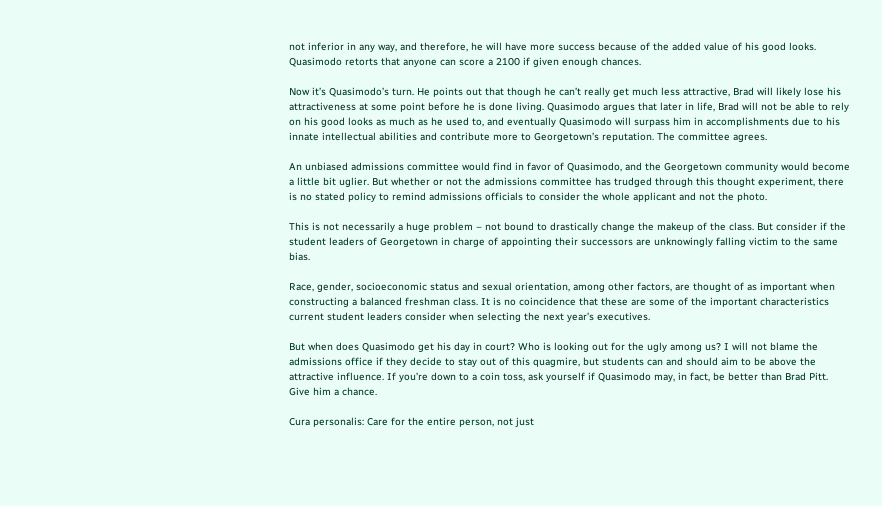not inferior in any way, and therefore, he will have more success because of the added value of his good looks. Quasimodo retorts that anyone can score a 2100 if given enough chances.

Now it’s Quasimodo’s turn. He points out that though he can’t really get much less attractive, Brad will likely lose his attractiveness at some point before he is done living. Quasimodo argues that later in life, Brad will not be able to rely on his good looks as much as he used to, and eventually Quasimodo will surpass him in accomplishments due to his innate intellectual abilities and contribute more to Georgetown’s reputation. The committee agrees.

An unbiased admissions committee would find in favor of Quasimodo, and the Georgetown community would become a little bit uglier. But whether or not the admissions committee has trudged through this thought experiment, there is no stated policy to remind admissions officials to consider the whole applicant and not the photo.

This is not necessarily a huge problem – not bound to drastically change the makeup of the class. But consider if the student leaders of Georgetown in charge of appointing their successors are unknowingly falling victim to the same bias.

Race, gender, socioeconomic status and sexual orientation, among other factors, are thought of as important when constructing a balanced freshman class. It is no coincidence that these are some of the important characteristics current student leaders consider when selecting the next year’s executives.

But when does Quasimodo get his day in court? Who is looking out for the ugly among us? I will not blame the admissions office if they decide to stay out of this quagmire, but students can and should aim to be above the attractive influence. If you’re down to a coin toss, ask yourself if Quasimodo may, in fact, be better than Brad Pitt. Give him a chance.

Cura personalis: Care for the entire person, not just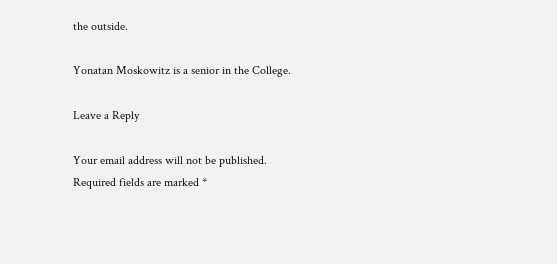the outside.

Yonatan Moskowitz is a senior in the College.

Leave a Reply

Your email address will not be published. Required fields are marked *